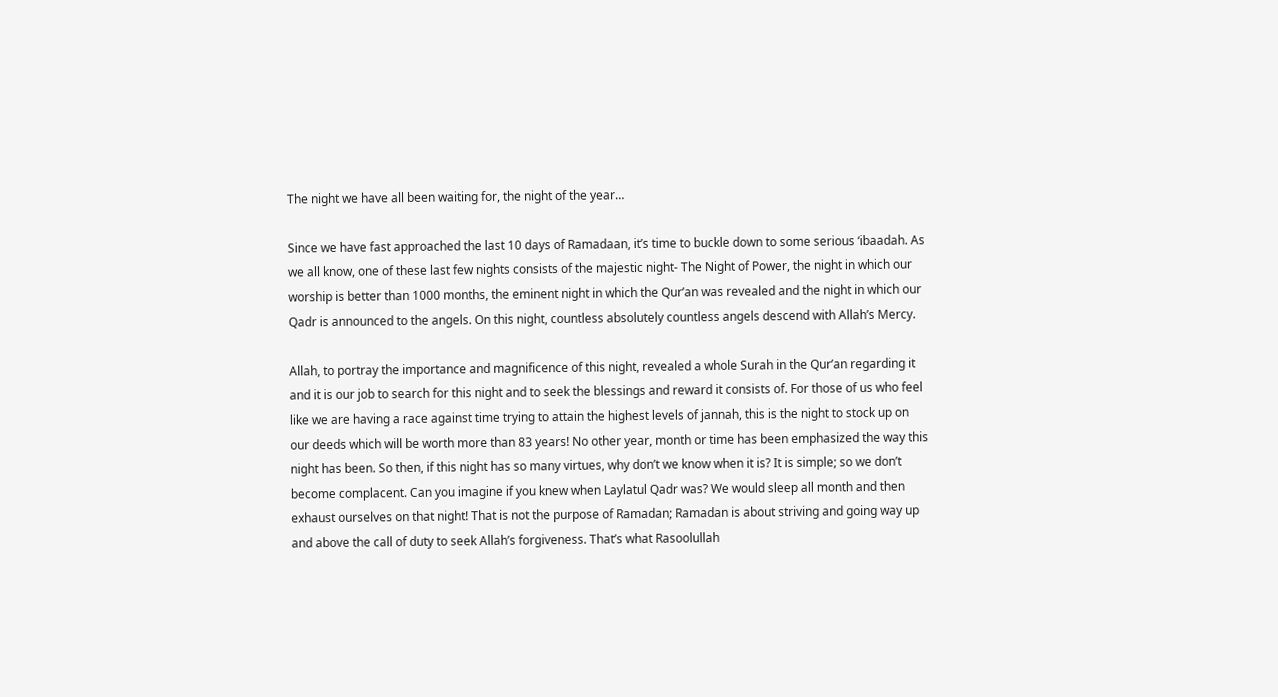The night we have all been waiting for, the night of the year…

Since we have fast approached the last 10 days of Ramadaan, it’s time to buckle down to some serious ‘ibaadah. As we all know, one of these last few nights consists of the majestic night- The Night of Power, the night in which our worship is better than 1000 months, the eminent night in which the Qur’an was revealed and the night in which our Qadr is announced to the angels. On this night, countless absolutely countless angels descend with Allah’s Mercy.

Allah, to portray the importance and magnificence of this night, revealed a whole Surah in the Qur’an regarding it and it is our job to search for this night and to seek the blessings and reward it consists of. For those of us who feel like we are having a race against time trying to attain the highest levels of jannah, this is the night to stock up on our deeds which will be worth more than 83 years! No other year, month or time has been emphasized the way this night has been. So then, if this night has so many virtues, why don’t we know when it is? It is simple; so we don’t become complacent. Can you imagine if you knew when Laylatul Qadr was? We would sleep all month and then exhaust ourselves on that night! That is not the purpose of Ramadan; Ramadan is about striving and going way up and above the call of duty to seek Allah’s forgiveness. That’s what Rasoolullah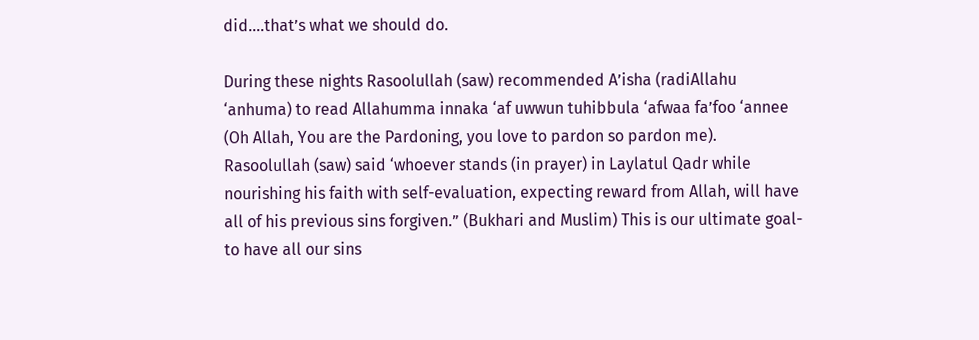did….that’s what we should do.

During these nights Rasoolullah (saw) recommended A’isha (radiAllahu ‘anhuma) to read Allahumma innaka ‘af uwwun tuhibbula ‘afwaa fa’foo ‘annee (Oh Allah, You are the Pardoning, you love to pardon so pardon me). Rasoolullah (saw) said ‘whoever stands (in prayer) in Laylatul Qadr while nourishing his faith with self-evaluation, expecting reward from Allah, will have all of his previous sins forgiven.” (Bukhari and Muslim) This is our ultimate goal- to have all our sins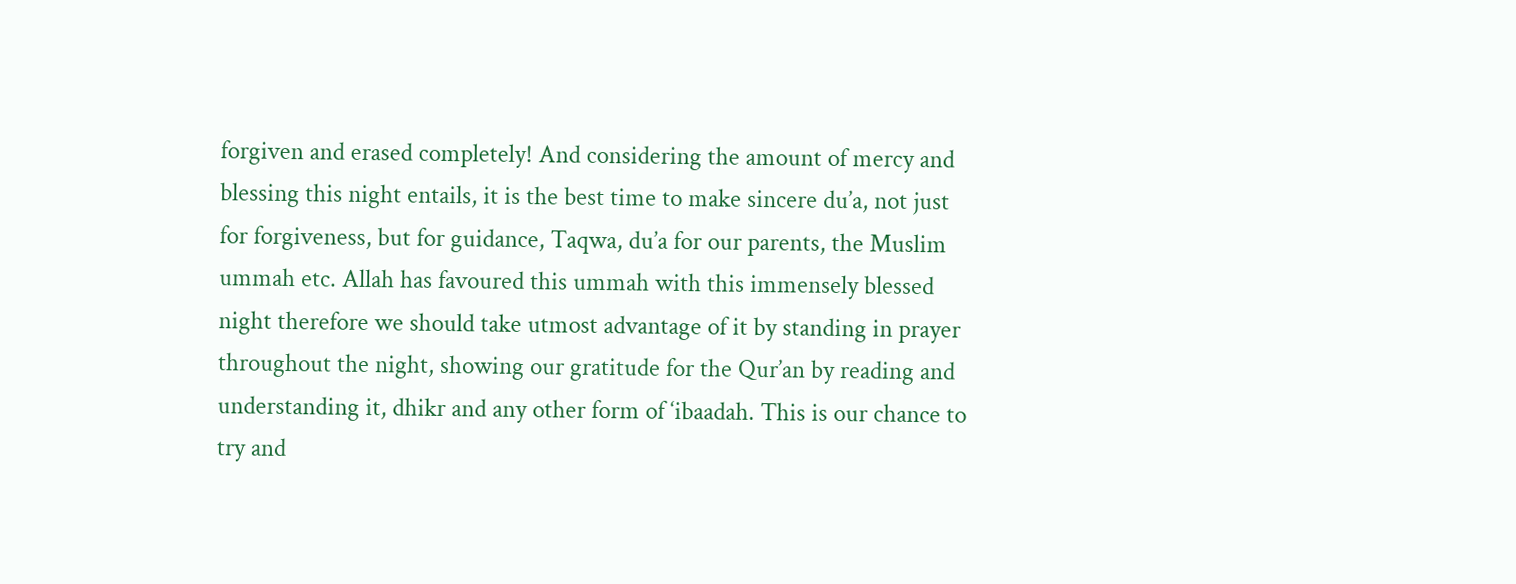forgiven and erased completely! And considering the amount of mercy and blessing this night entails, it is the best time to make sincere du’a, not just for forgiveness, but for guidance, Taqwa, du’a for our parents, the Muslim ummah etc. Allah has favoured this ummah with this immensely blessed night therefore we should take utmost advantage of it by standing in prayer throughout the night, showing our gratitude for the Qur’an by reading and understanding it, dhikr and any other form of ‘ibaadah. This is our chance to try and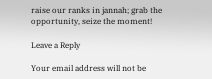raise our ranks in jannah; grab the opportunity, seize the moment!

Leave a Reply

Your email address will not be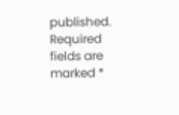published. Required fields are marked *